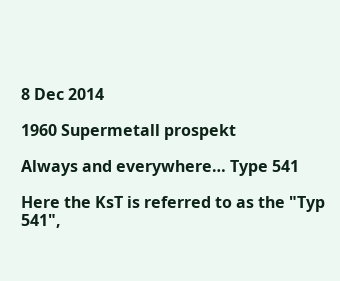8 Dec 2014

1960 Supermetall prospekt

Always and everywhere… Type 541

Here the KsT is referred to as the "Typ 541",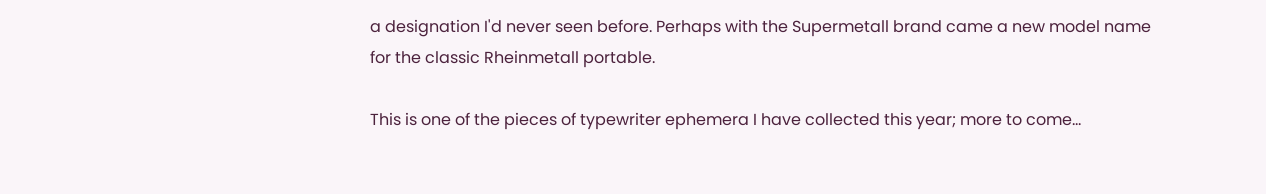a designation I'd never seen before. Perhaps with the Supermetall brand came a new model name for the classic Rheinmetall portable.

This is one of the pieces of typewriter ephemera I have collected this year; more to come...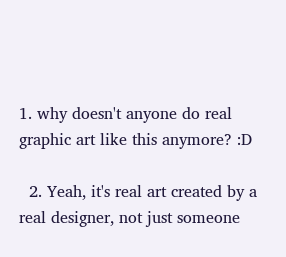1. why doesn't anyone do real graphic art like this anymore? :D

  2. Yeah, it's real art created by a real designer, not just someone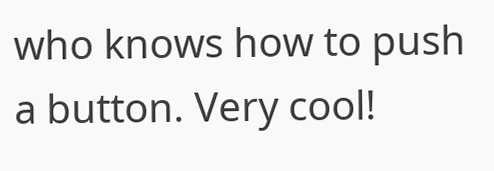who knows how to push a button. Very cool!